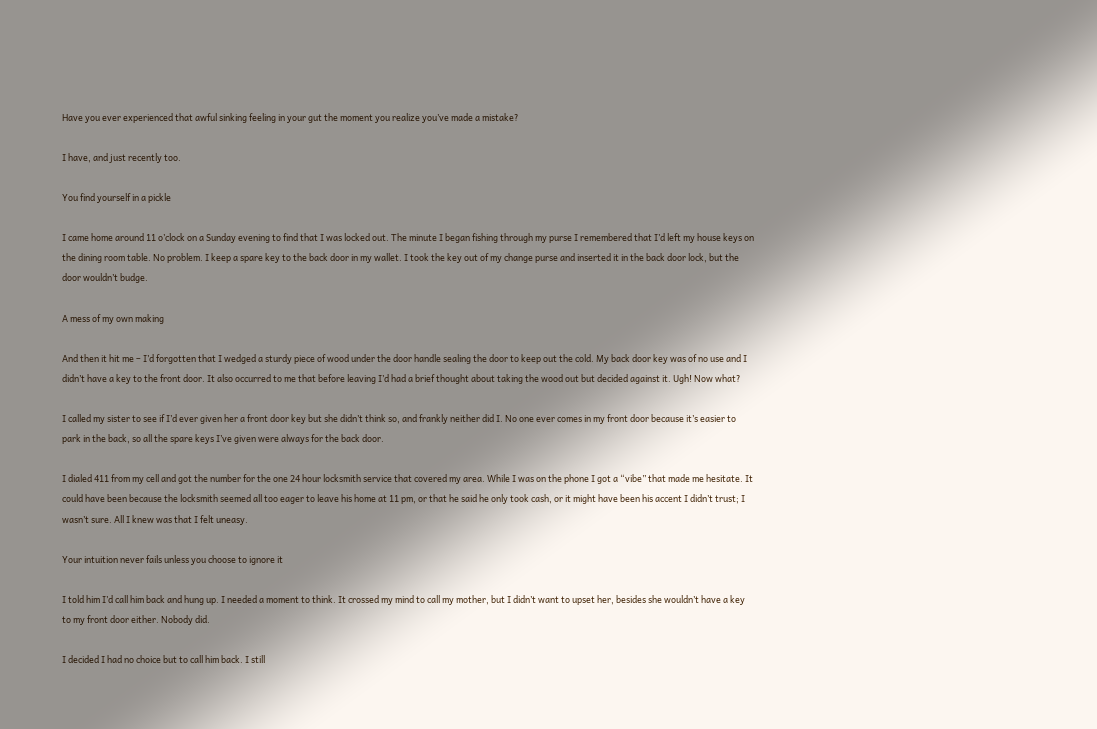Have you ever experienced that awful sinking feeling in your gut the moment you realize you’ve made a mistake?

I have, and just recently too.

You find yourself in a pickle

I came home around 11 o’clock on a Sunday evening to find that I was locked out. The minute I began fishing through my purse I remembered that I’d left my house keys on the dining room table. No problem. I keep a spare key to the back door in my wallet. I took the key out of my change purse and inserted it in the back door lock, but the door wouldn’t budge.

A mess of my own making

And then it hit me – I’d forgotten that I wedged a sturdy piece of wood under the door handle sealing the door to keep out the cold. My back door key was of no use and I didn’t have a key to the front door. It also occurred to me that before leaving I’d had a brief thought about taking the wood out but decided against it. Ugh! Now what?

I called my sister to see if I’d ever given her a front door key but she didn’t think so, and frankly neither did I. No one ever comes in my front door because it’s easier to park in the back, so all the spare keys I’ve given were always for the back door.

I dialed 411 from my cell and got the number for the one 24 hour locksmith service that covered my area. While I was on the phone I got a “vibe” that made me hesitate. It could have been because the locksmith seemed all too eager to leave his home at 11 pm, or that he said he only took cash, or it might have been his accent I didn’t trust; I wasn’t sure. All I knew was that I felt uneasy.

Your intuition never fails unless you choose to ignore it

I told him I’d call him back and hung up. I needed a moment to think. It crossed my mind to call my mother, but I didn’t want to upset her, besides she wouldn’t have a key to my front door either. Nobody did.

I decided I had no choice but to call him back. I still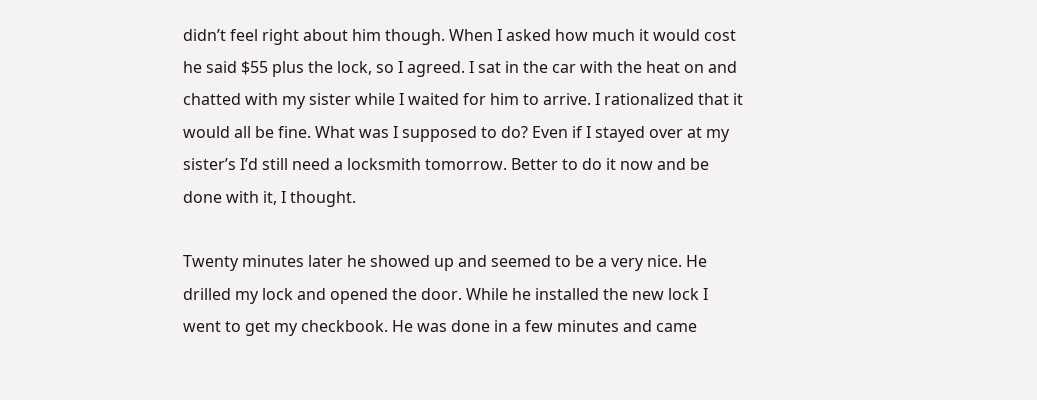didn’t feel right about him though. When I asked how much it would cost he said $55 plus the lock, so I agreed. I sat in the car with the heat on and chatted with my sister while I waited for him to arrive. I rationalized that it would all be fine. What was I supposed to do? Even if I stayed over at my sister’s I’d still need a locksmith tomorrow. Better to do it now and be done with it, I thought.

Twenty minutes later he showed up and seemed to be a very nice. He drilled my lock and opened the door. While he installed the new lock I went to get my checkbook. He was done in a few minutes and came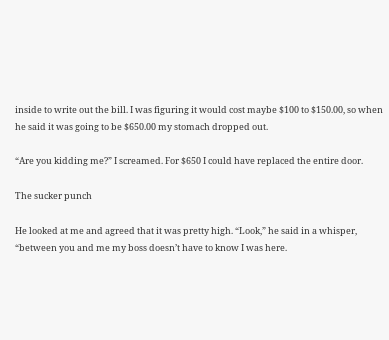inside to write out the bill. I was figuring it would cost maybe $100 to $150.00, so when he said it was going to be $650.00 my stomach dropped out.

“Are you kidding me?” I screamed. For $650 I could have replaced the entire door.

The sucker punch

He looked at me and agreed that it was pretty high. “Look,” he said in a whisper, “between you and me my boss doesn’t have to know I was here.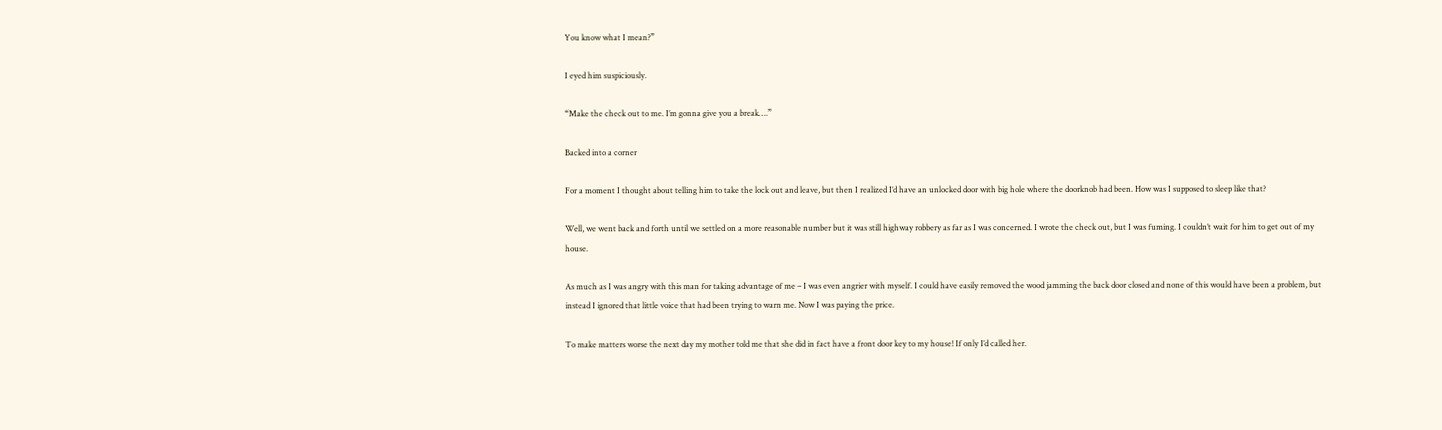You know what I mean?”

I eyed him suspiciously.

“Make the check out to me. I’m gonna give you a break….”

Backed into a corner

For a moment I thought about telling him to take the lock out and leave, but then I realized I’d have an unlocked door with big hole where the doorknob had been. How was I supposed to sleep like that?

Well, we went back and forth until we settled on a more reasonable number but it was still highway robbery as far as I was concerned. I wrote the check out, but I was fuming. I couldn’t wait for him to get out of my house.

As much as I was angry with this man for taking advantage of me – I was even angrier with myself. I could have easily removed the wood jamming the back door closed and none of this would have been a problem, but instead I ignored that little voice that had been trying to warn me. Now I was paying the price.

To make matters worse the next day my mother told me that she did in fact have a front door key to my house! If only I’d called her.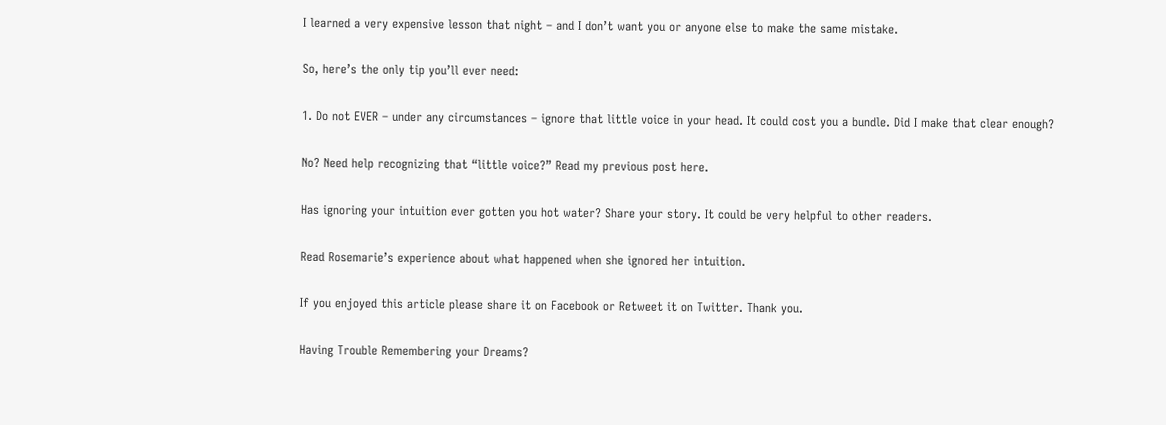I learned a very expensive lesson that night – and I don’t want you or anyone else to make the same mistake.

So, here’s the only tip you’ll ever need:

1. Do not EVER – under any circumstances – ignore that little voice in your head. It could cost you a bundle. Did I make that clear enough?

No? Need help recognizing that “little voice?” Read my previous post here.

Has ignoring your intuition ever gotten you hot water? Share your story. It could be very helpful to other readers.

Read Rosemarie’s experience about what happened when she ignored her intuition.

If you enjoyed this article please share it on Facebook or Retweet it on Twitter. Thank you.

Having Trouble Remembering your Dreams?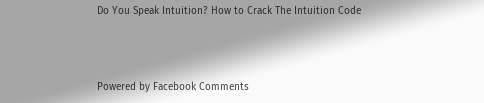Do You Speak Intuition? How to Crack The Intuition Code



Powered by Facebook Comments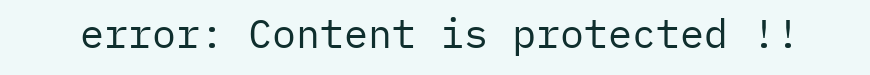error: Content is protected !!